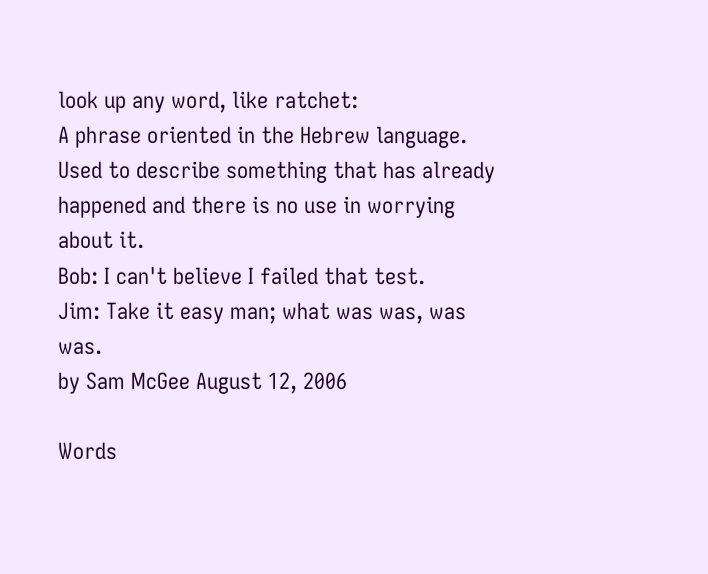look up any word, like ratchet:
A phrase oriented in the Hebrew language. Used to describe something that has already happened and there is no use in worrying about it.
Bob: I can't believe I failed that test.
Jim: Take it easy man; what was was, was was.
by Sam McGee August 12, 2006

Words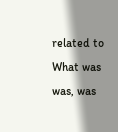related to What was was, was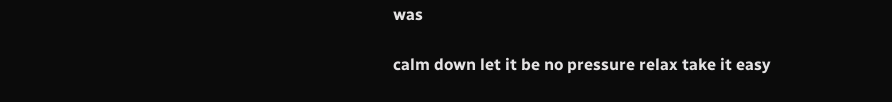was

calm down let it be no pressure relax take it easy